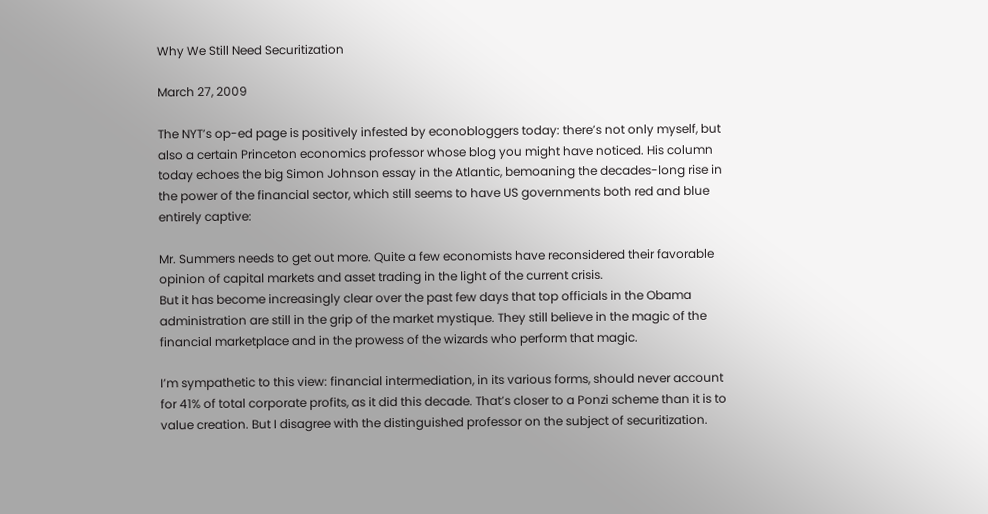Why We Still Need Securitization

March 27, 2009

The NYT’s op-ed page is positively infested by econobloggers today: there’s not only myself, but also a certain Princeton economics professor whose blog you might have noticed. His column today echoes the big Simon Johnson essay in the Atlantic, bemoaning the decades-long rise in the power of the financial sector, which still seems to have US governments both red and blue entirely captive:

Mr. Summers needs to get out more. Quite a few economists have reconsidered their favorable opinion of capital markets and asset trading in the light of the current crisis.
But it has become increasingly clear over the past few days that top officials in the Obama administration are still in the grip of the market mystique. They still believe in the magic of the financial marketplace and in the prowess of the wizards who perform that magic.

I’m sympathetic to this view: financial intermediation, in its various forms, should never account for 41% of total corporate profits, as it did this decade. That’s closer to a Ponzi scheme than it is to value creation. But I disagree with the distinguished professor on the subject of securitization.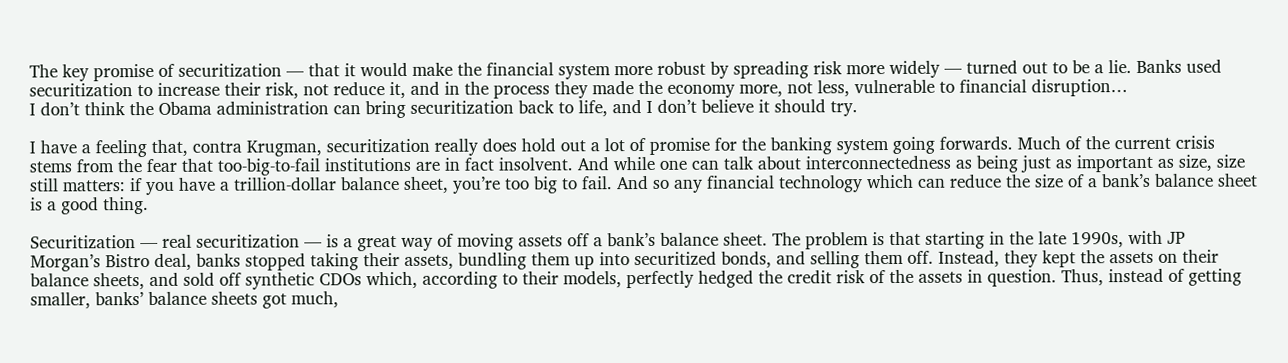The key promise of securitization — that it would make the financial system more robust by spreading risk more widely — turned out to be a lie. Banks used securitization to increase their risk, not reduce it, and in the process they made the economy more, not less, vulnerable to financial disruption…
I don’t think the Obama administration can bring securitization back to life, and I don’t believe it should try.

I have a feeling that, contra Krugman, securitization really does hold out a lot of promise for the banking system going forwards. Much of the current crisis stems from the fear that too-big-to-fail institutions are in fact insolvent. And while one can talk about interconnectedness as being just as important as size, size still matters: if you have a trillion-dollar balance sheet, you’re too big to fail. And so any financial technology which can reduce the size of a bank’s balance sheet is a good thing.

Securitization — real securitization — is a great way of moving assets off a bank’s balance sheet. The problem is that starting in the late 1990s, with JP Morgan’s Bistro deal, banks stopped taking their assets, bundling them up into securitized bonds, and selling them off. Instead, they kept the assets on their balance sheets, and sold off synthetic CDOs which, according to their models, perfectly hedged the credit risk of the assets in question. Thus, instead of getting smaller, banks’ balance sheets got much,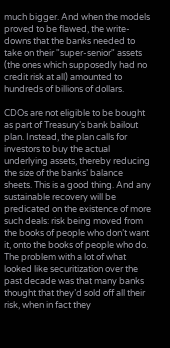much bigger. And when the models proved to be flawed, the write-downs that the banks needed to take on their "super-senior" assets (the ones which supposedly had no credit risk at all) amounted to hundreds of billions of dollars.

CDOs are not eligible to be bought as part of Treasury’s bank bailout plan. Instead, the plan calls for investors to buy the actual underlying assets, thereby reducing the size of the banks’ balance sheets. This is a good thing. And any sustainable recovery will be predicated on the existence of more such deals: risk being moved from the books of people who don’t want it, onto the books of people who do. The problem with a lot of what looked like securitization over the past decade was that many banks thought that they’d sold off all their risk, when in fact they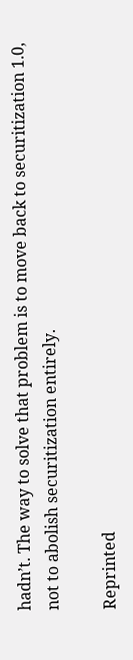hadn’t. The way to solve that problem is to move back to securitization 1.0, not to abolish securitization entirely.

Reprinted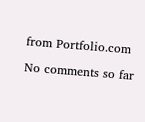from Portfolio.com

No comments so far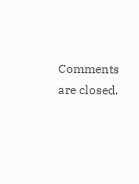Comments are closed.